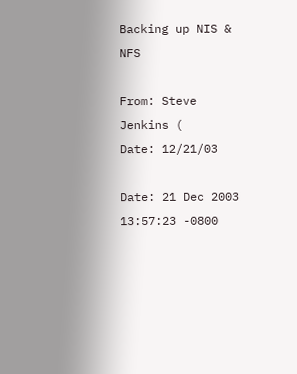Backing up NIS & NFS

From: Steve Jenkins (
Date: 12/21/03

Date: 21 Dec 2003 13:57:23 -0800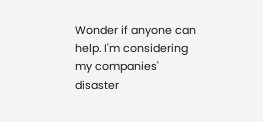Wonder if anyone can help. I'm considering my companies' disaster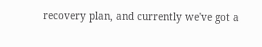recovery plan, and currently we've got a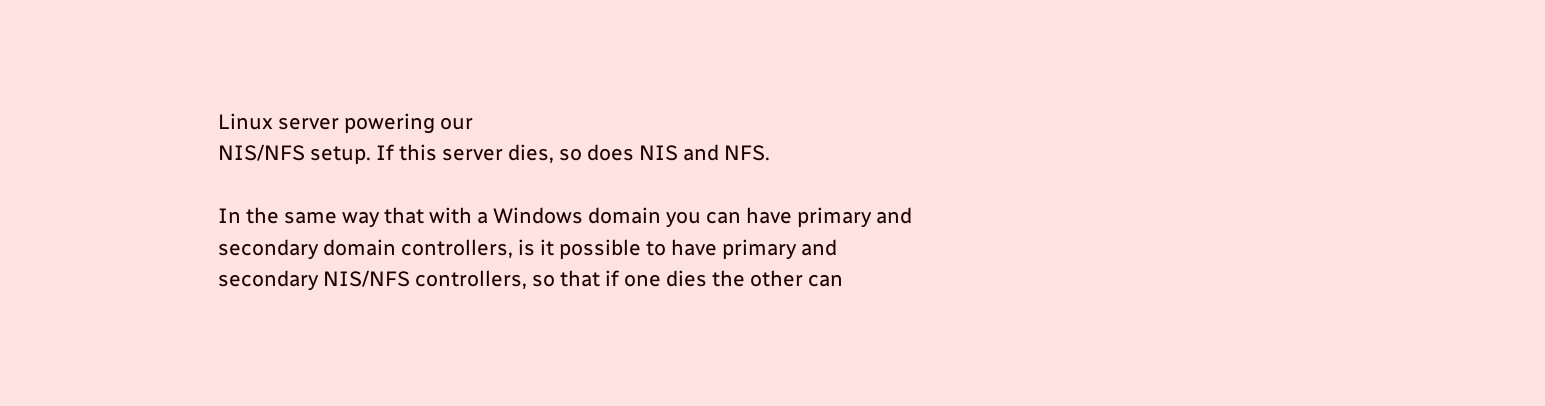Linux server powering our
NIS/NFS setup. If this server dies, so does NIS and NFS.

In the same way that with a Windows domain you can have primary and
secondary domain controllers, is it possible to have primary and
secondary NIS/NFS controllers, so that if one dies the other can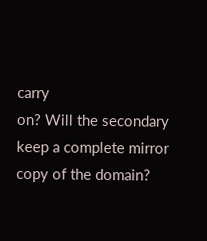carry
on? Will the secondary keep a complete mirror copy of the domain?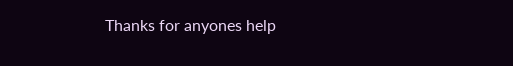Thanks for anyones help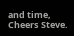and time,
Cheers Steve.